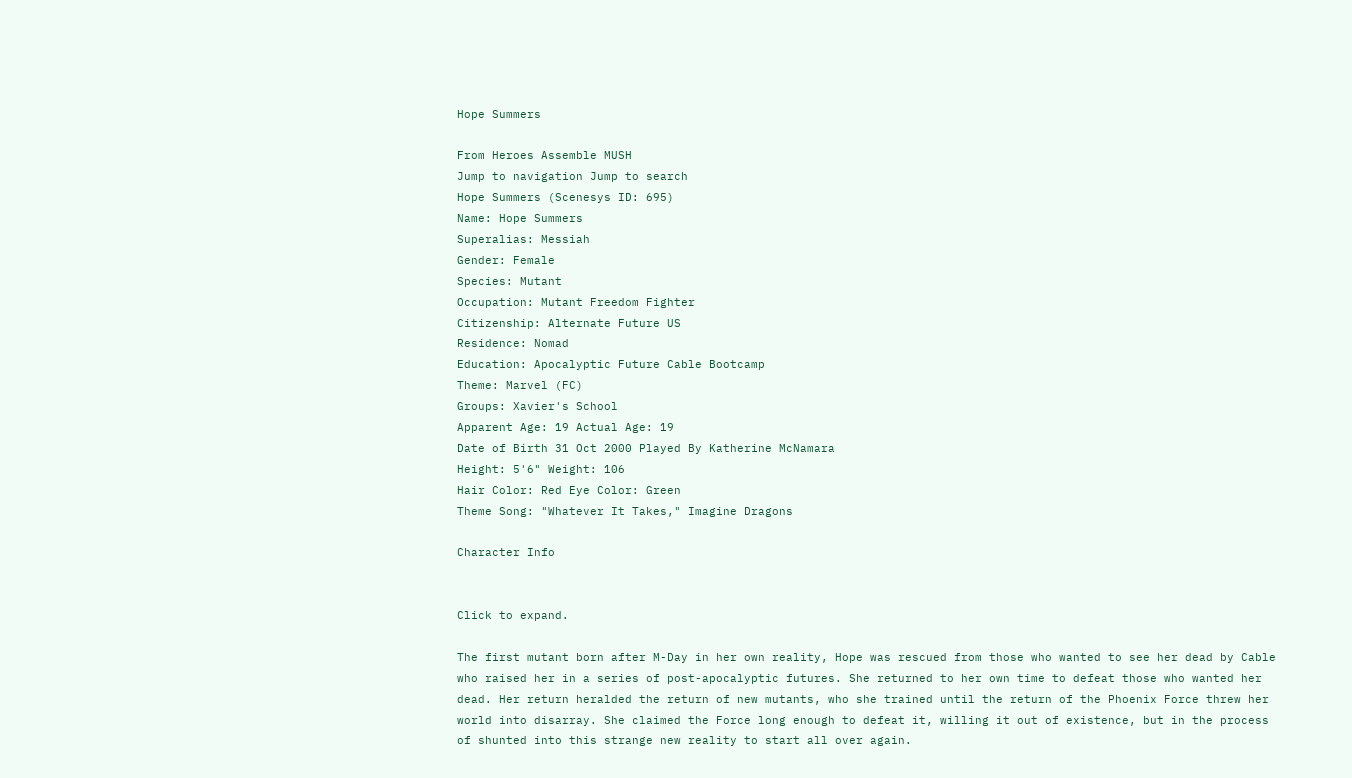Hope Summers

From Heroes Assemble MUSH
Jump to navigation Jump to search
Hope Summers (Scenesys ID: 695)
Name: Hope Summers
Superalias: Messiah
Gender: Female
Species: Mutant
Occupation: Mutant Freedom Fighter
Citizenship: Alternate Future US
Residence: Nomad
Education: Apocalyptic Future Cable Bootcamp
Theme: Marvel (FC)
Groups: Xavier's School
Apparent Age: 19 Actual Age: 19
Date of Birth 31 Oct 2000 Played By Katherine McNamara
Height: 5'6" Weight: 106
Hair Color: Red Eye Color: Green
Theme Song: "Whatever It Takes," Imagine Dragons

Character Info


Click to expand.

The first mutant born after M-Day in her own reality, Hope was rescued from those who wanted to see her dead by Cable who raised her in a series of post-apocalyptic futures. She returned to her own time to defeat those who wanted her dead. Her return heralded the return of new mutants, who she trained until the return of the Phoenix Force threw her world into disarray. She claimed the Force long enough to defeat it, willing it out of existence, but in the process of shunted into this strange new reality to start all over again.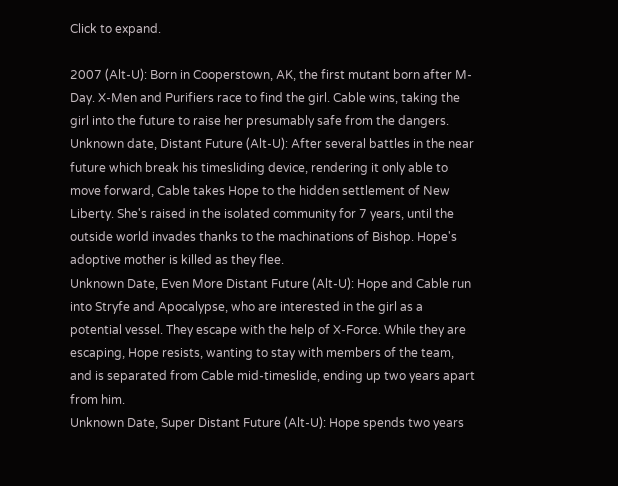Click to expand.

2007 (Alt-U): Born in Cooperstown, AK, the first mutant born after M-Day. X-Men and Purifiers race to find the girl. Cable wins, taking the girl into the future to raise her presumably safe from the dangers.
Unknown date, Distant Future (Alt-U): After several battles in the near future which break his timesliding device, rendering it only able to move forward, Cable takes Hope to the hidden settlement of New Liberty. She's raised in the isolated community for 7 years, until the outside world invades thanks to the machinations of Bishop. Hope's adoptive mother is killed as they flee.
Unknown Date, Even More Distant Future (Alt-U): Hope and Cable run into Stryfe and Apocalypse, who are interested in the girl as a potential vessel. They escape with the help of X-Force. While they are escaping, Hope resists, wanting to stay with members of the team, and is separated from Cable mid-timeslide, ending up two years apart from him.
Unknown Date, Super Distant Future (Alt-U): Hope spends two years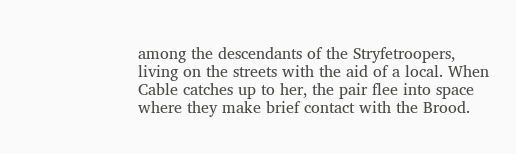among the descendants of the Stryfetroopers, living on the streets with the aid of a local. When Cable catches up to her, the pair flee into space where they make brief contact with the Brood.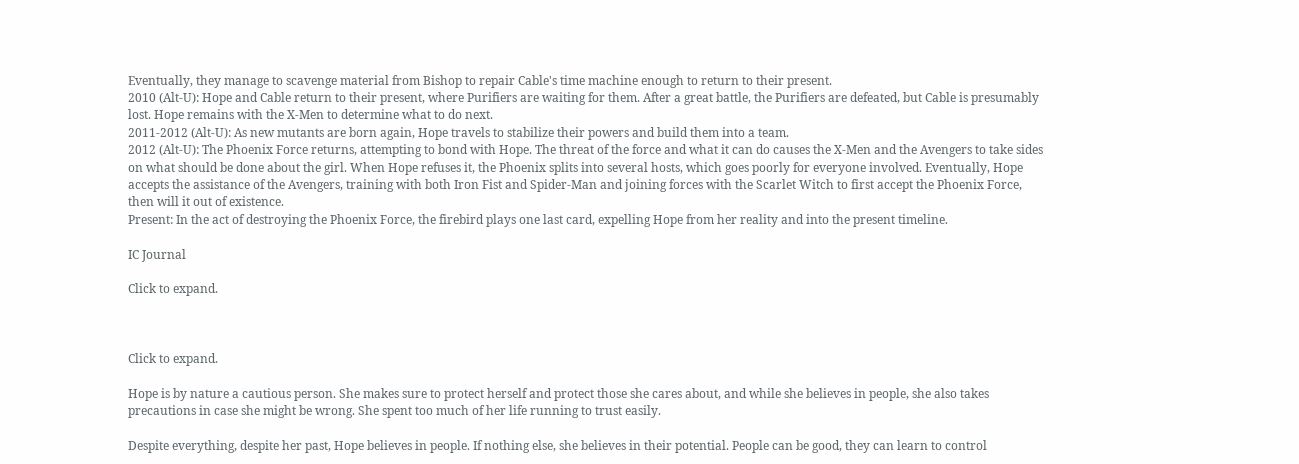Eventually, they manage to scavenge material from Bishop to repair Cable's time machine enough to return to their present.
2010 (Alt-U): Hope and Cable return to their present, where Purifiers are waiting for them. After a great battle, the Purifiers are defeated, but Cable is presumably lost. Hope remains with the X-Men to determine what to do next.
2011-2012 (Alt-U): As new mutants are born again, Hope travels to stabilize their powers and build them into a team.
2012 (Alt-U): The Phoenix Force returns, attempting to bond with Hope. The threat of the force and what it can do causes the X-Men and the Avengers to take sides on what should be done about the girl. When Hope refuses it, the Phoenix splits into several hosts, which goes poorly for everyone involved. Eventually, Hope accepts the assistance of the Avengers, training with both Iron Fist and Spider-Man and joining forces with the Scarlet Witch to first accept the Phoenix Force, then will it out of existence.
Present: In the act of destroying the Phoenix Force, the firebird plays one last card, expelling Hope from her reality and into the present timeline.

IC Journal

Click to expand.



Click to expand.

Hope is by nature a cautious person. She makes sure to protect herself and protect those she cares about, and while she believes in people, she also takes precautions in case she might be wrong. She spent too much of her life running to trust easily.

Despite everything, despite her past, Hope believes in people. If nothing else, she believes in their potential. People can be good, they can learn to control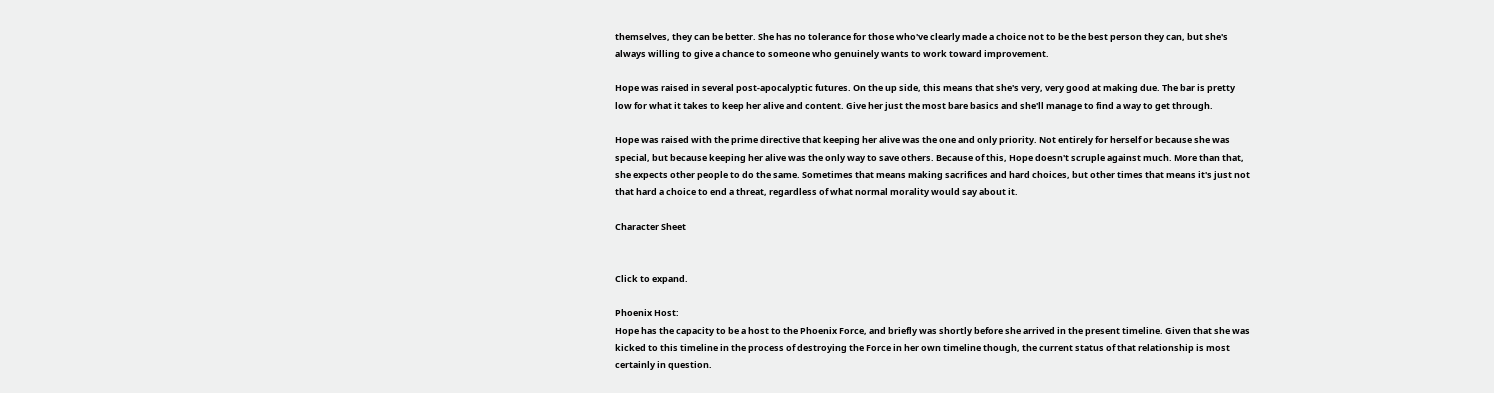themselves, they can be better. She has no tolerance for those who've clearly made a choice not to be the best person they can, but she's always willing to give a chance to someone who genuinely wants to work toward improvement.

Hope was raised in several post-apocalyptic futures. On the up side, this means that she's very, very good at making due. The bar is pretty low for what it takes to keep her alive and content. Give her just the most bare basics and she'll manage to find a way to get through.

Hope was raised with the prime directive that keeping her alive was the one and only priority. Not entirely for herself or because she was special, but because keeping her alive was the only way to save others. Because of this, Hope doesn't scruple against much. More than that, she expects other people to do the same. Sometimes that means making sacrifices and hard choices, but other times that means it's just not that hard a choice to end a threat, regardless of what normal morality would say about it.

Character Sheet


Click to expand.

Phoenix Host:
Hope has the capacity to be a host to the Phoenix Force, and briefly was shortly before she arrived in the present timeline. Given that she was kicked to this timeline in the process of destroying the Force in her own timeline though, the current status of that relationship is most certainly in question.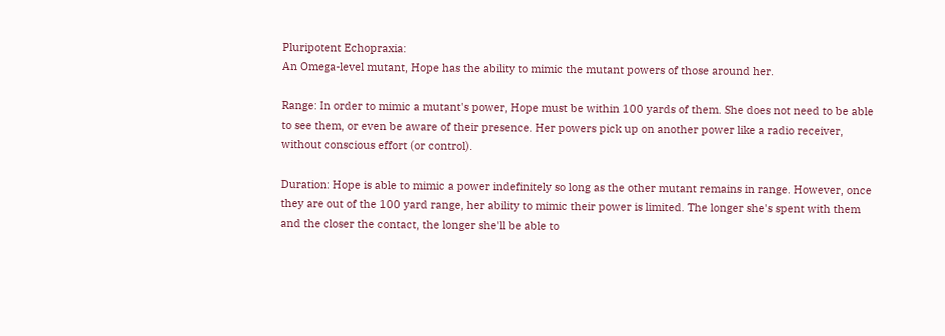Pluripotent Echopraxia:
An Omega-level mutant, Hope has the ability to mimic the mutant powers of those around her.

Range: In order to mimic a mutant's power, Hope must be within 100 yards of them. She does not need to be able to see them, or even be aware of their presence. Her powers pick up on another power like a radio receiver, without conscious effort (or control).

Duration: Hope is able to mimic a power indefinitely so long as the other mutant remains in range. However, once they are out of the 100 yard range, her ability to mimic their power is limited. The longer she's spent with them and the closer the contact, the longer she'll be able to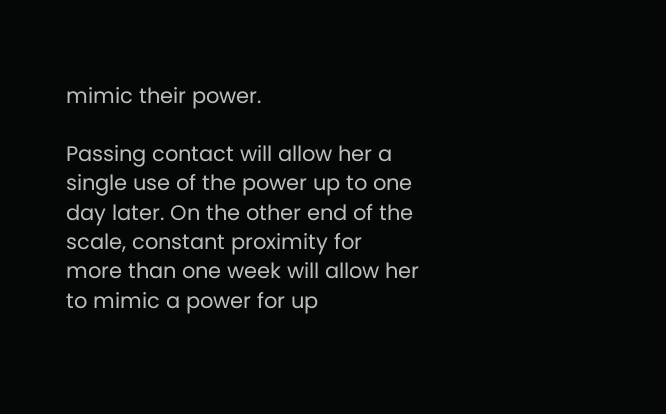mimic their power.

Passing contact will allow her a single use of the power up to one day later. On the other end of the scale, constant proximity for more than one week will allow her to mimic a power for up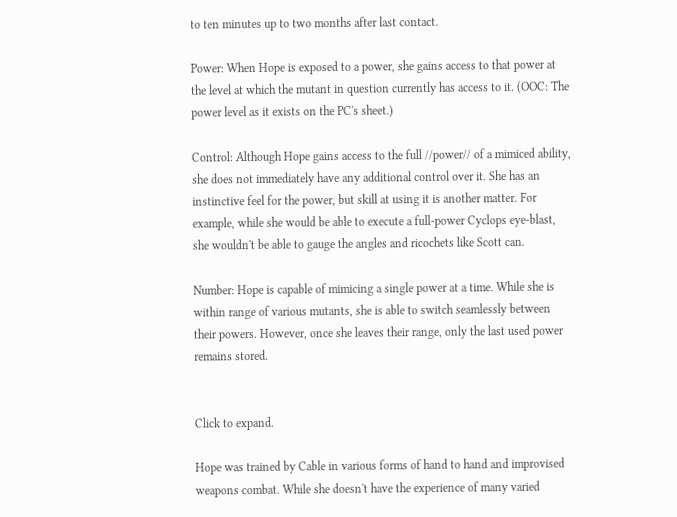to ten minutes up to two months after last contact.

Power: When Hope is exposed to a power, she gains access to that power at the level at which the mutant in question currently has access to it. (OOC: The power level as it exists on the PC's sheet.)

Control: Although Hope gains access to the full //power// of a mimiced ability, she does not immediately have any additional control over it. She has an instinctive feel for the power, but skill at using it is another matter. For example, while she would be able to execute a full-power Cyclops eye-blast, she wouldn't be able to gauge the angles and ricochets like Scott can.

Number: Hope is capable of mimicing a single power at a time. While she is within range of various mutants, she is able to switch seamlessly between their powers. However, once she leaves their range, only the last used power remains stored.


Click to expand.

Hope was trained by Cable in various forms of hand to hand and improvised weapons combat. While she doesn't have the experience of many varied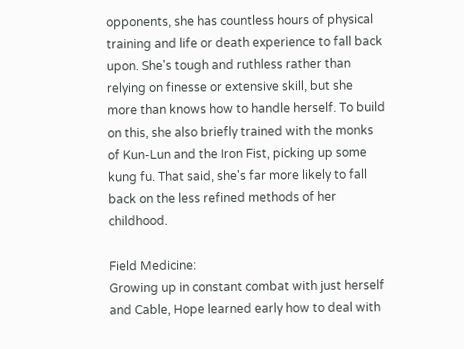opponents, she has countless hours of physical training and life or death experience to fall back upon. She's tough and ruthless rather than relying on finesse or extensive skill, but she more than knows how to handle herself. To build on this, she also briefly trained with the monks of Kun-Lun and the Iron Fist, picking up some kung fu. That said, she's far more likely to fall back on the less refined methods of her childhood.

Field Medicine:
Growing up in constant combat with just herself and Cable, Hope learned early how to deal with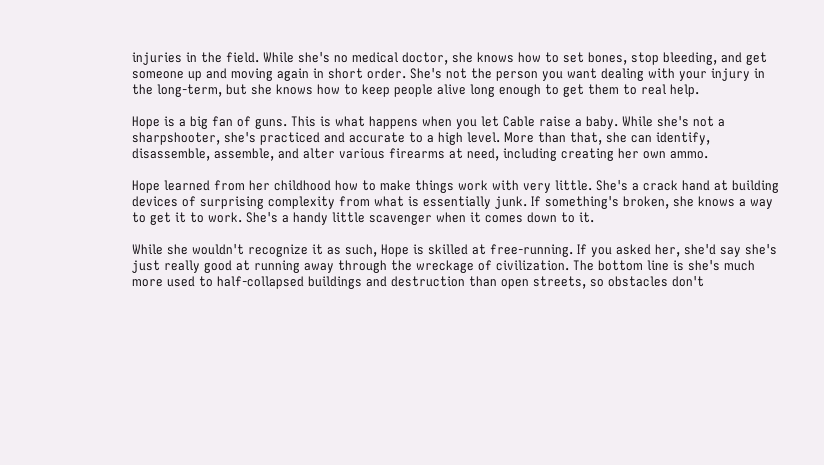injuries in the field. While she's no medical doctor, she knows how to set bones, stop bleeding, and get someone up and moving again in short order. She's not the person you want dealing with your injury in the long-term, but she knows how to keep people alive long enough to get them to real help.

Hope is a big fan of guns. This is what happens when you let Cable raise a baby. While she's not a sharpshooter, she's practiced and accurate to a high level. More than that, she can identify, disassemble, assemble, and alter various firearms at need, including creating her own ammo.

Hope learned from her childhood how to make things work with very little. She's a crack hand at building devices of surprising complexity from what is essentially junk. If something's broken, she knows a way to get it to work. She's a handy little scavenger when it comes down to it.

While she wouldn't recognize it as such, Hope is skilled at free-running. If you asked her, she'd say she's just really good at running away through the wreckage of civilization. The bottom line is she's much more used to half-collapsed buildings and destruction than open streets, so obstacles don't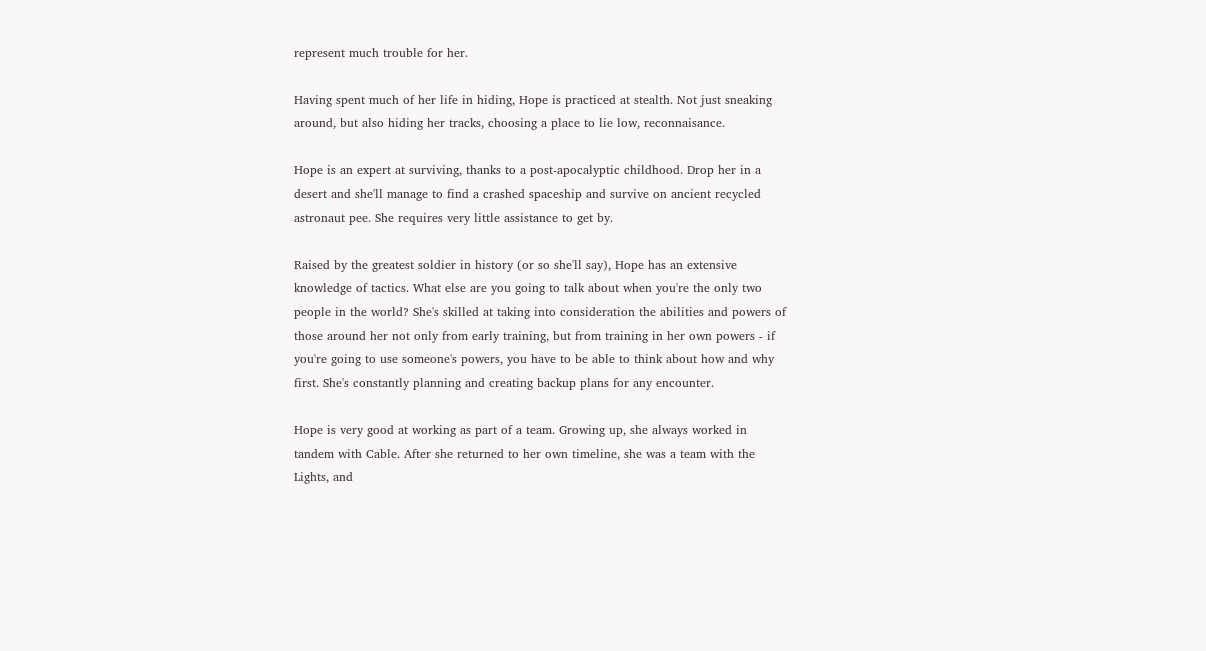represent much trouble for her.

Having spent much of her life in hiding, Hope is practiced at stealth. Not just sneaking around, but also hiding her tracks, choosing a place to lie low, reconnaisance.

Hope is an expert at surviving, thanks to a post-apocalyptic childhood. Drop her in a desert and she'll manage to find a crashed spaceship and survive on ancient recycled astronaut pee. She requires very little assistance to get by.

Raised by the greatest soldier in history (or so she'll say), Hope has an extensive knowledge of tactics. What else are you going to talk about when you're the only two people in the world? She's skilled at taking into consideration the abilities and powers of those around her not only from early training, but from training in her own powers - if you're going to use someone's powers, you have to be able to think about how and why first. She's constantly planning and creating backup plans for any encounter.

Hope is very good at working as part of a team. Growing up, she always worked in tandem with Cable. After she returned to her own timeline, she was a team with the Lights, and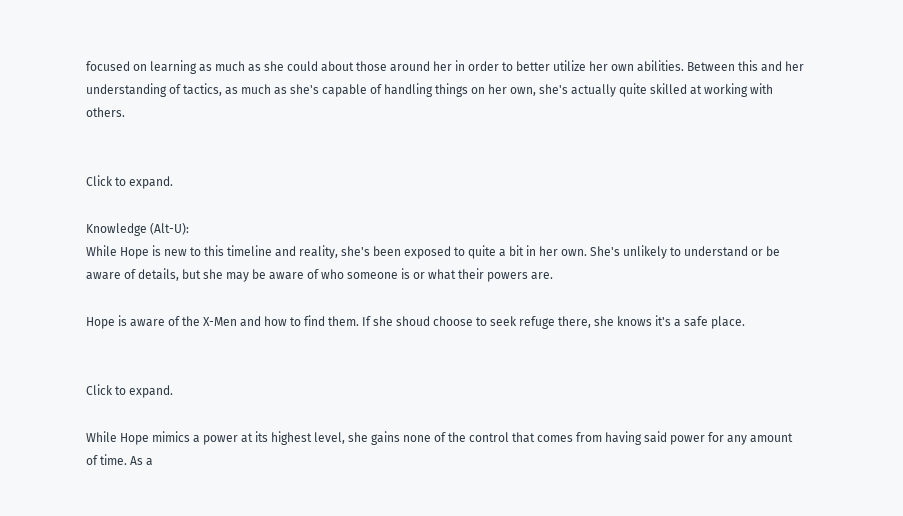focused on learning as much as she could about those around her in order to better utilize her own abilities. Between this and her understanding of tactics, as much as she's capable of handling things on her own, she's actually quite skilled at working with others.


Click to expand.

Knowledge (Alt-U):
While Hope is new to this timeline and reality, she's been exposed to quite a bit in her own. She's unlikely to understand or be aware of details, but she may be aware of who someone is or what their powers are.

Hope is aware of the X-Men and how to find them. If she shoud choose to seek refuge there, she knows it's a safe place.


Click to expand.

While Hope mimics a power at its highest level, she gains none of the control that comes from having said power for any amount of time. As a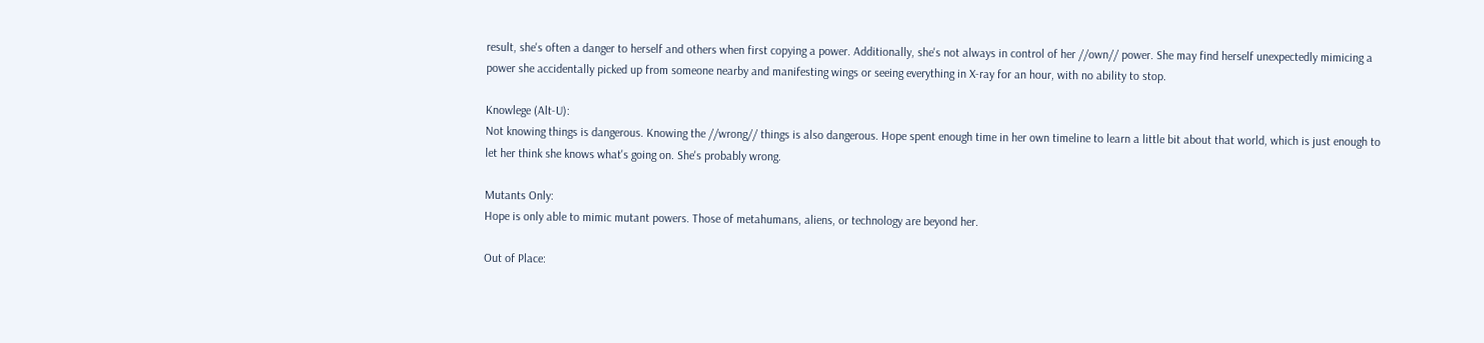result, she's often a danger to herself and others when first copying a power. Additionally, she's not always in control of her //own// power. She may find herself unexpectedly mimicing a power she accidentally picked up from someone nearby and manifesting wings or seeing everything in X-ray for an hour, with no ability to stop.

Knowlege (Alt-U):
Not knowing things is dangerous. Knowing the //wrong// things is also dangerous. Hope spent enough time in her own timeline to learn a little bit about that world, which is just enough to let her think she knows what's going on. She's probably wrong.

Mutants Only:
Hope is only able to mimic mutant powers. Those of metahumans, aliens, or technology are beyond her.

Out of Place: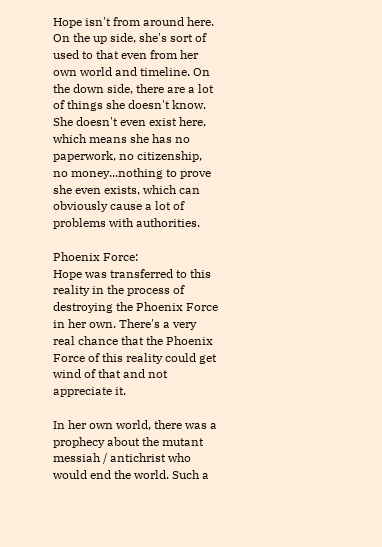Hope isn't from around here. On the up side, she's sort of used to that even from her own world and timeline. On the down side, there are a lot of things she doesn't know. She doesn't even exist here, which means she has no paperwork, no citizenship, no money...nothing to prove she even exists, which can obviously cause a lot of problems with authorities.

Phoenix Force:
Hope was transferred to this reality in the process of destroying the Phoenix Force in her own. There's a very real chance that the Phoenix Force of this reality could get wind of that and not appreciate it.

In her own world, there was a prophecy about the mutant messiah / antichrist who would end the world. Such a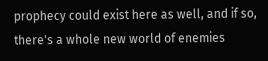prophecy could exist here as well, and if so, there's a whole new world of enemies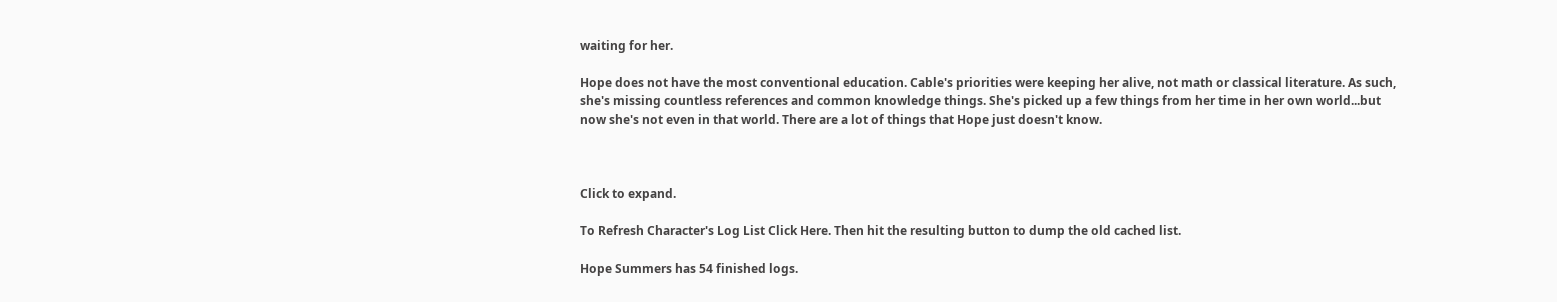waiting for her.

Hope does not have the most conventional education. Cable's priorities were keeping her alive, not math or classical literature. As such, she's missing countless references and common knowledge things. She's picked up a few things from her time in her own world...but now she's not even in that world. There are a lot of things that Hope just doesn't know.



Click to expand.

To Refresh Character's Log List Click Here. Then hit the resulting button to dump the old cached list.

Hope Summers has 54 finished logs.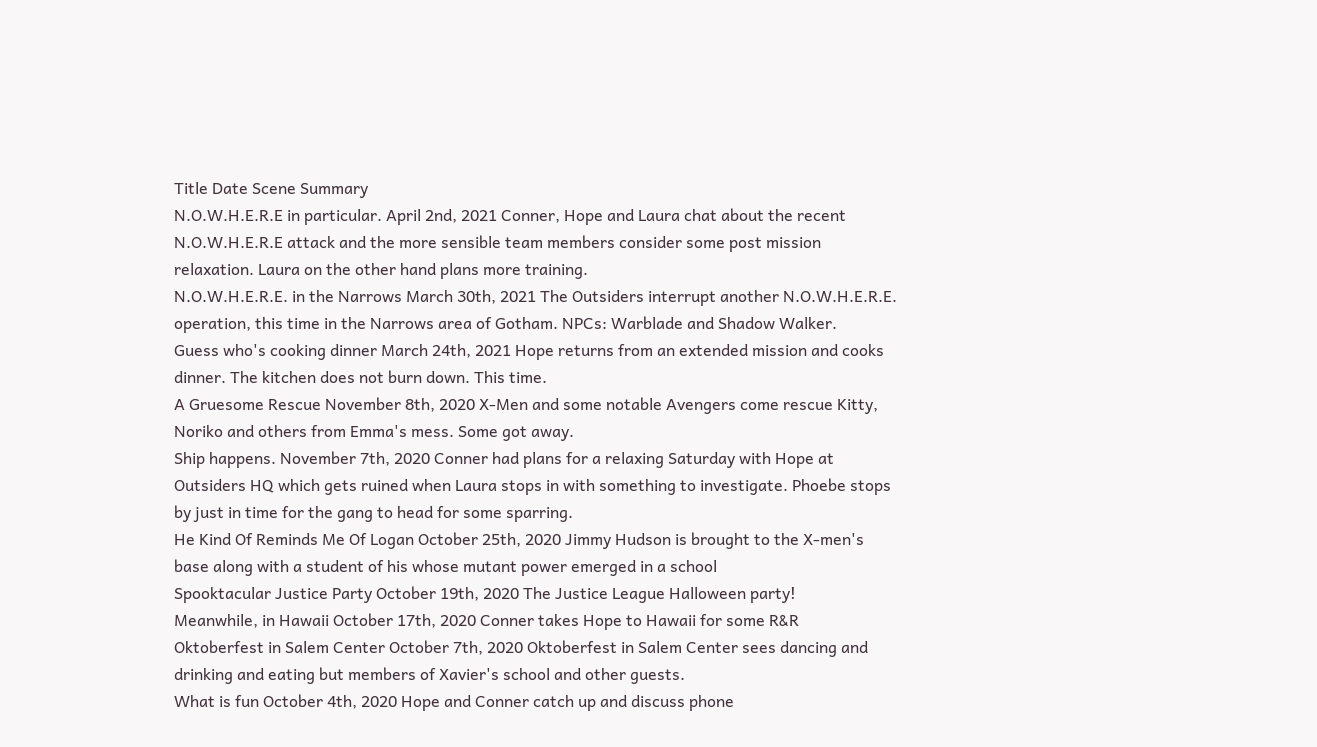Title Date Scene Summary
N.O.W.H.E.R.E in particular. April 2nd, 2021 Conner, Hope and Laura chat about the recent N.O.W.H.E.R.E attack and the more sensible team members consider some post mission relaxation. Laura on the other hand plans more training.
N.O.W.H.E.R.E. in the Narrows March 30th, 2021 The Outsiders interrupt another N.O.W.H.E.R.E. operation, this time in the Narrows area of Gotham. NPCs: Warblade and Shadow Walker.
Guess who's cooking dinner March 24th, 2021 Hope returns from an extended mission and cooks dinner. The kitchen does not burn down. This time.
A Gruesome Rescue November 8th, 2020 X-Men and some notable Avengers come rescue Kitty, Noriko and others from Emma's mess. Some got away.
Ship happens. November 7th, 2020 Conner had plans for a relaxing Saturday with Hope at Outsiders HQ which gets ruined when Laura stops in with something to investigate. Phoebe stops by just in time for the gang to head for some sparring.
He Kind Of Reminds Me Of Logan October 25th, 2020 Jimmy Hudson is brought to the X-men's base along with a student of his whose mutant power emerged in a school
Spooktacular Justice Party October 19th, 2020 The Justice League Halloween party!
Meanwhile, in Hawaii October 17th, 2020 Conner takes Hope to Hawaii for some R&R
Oktoberfest in Salem Center October 7th, 2020 Oktoberfest in Salem Center sees dancing and drinking and eating but members of Xavier's school and other guests.
What is fun October 4th, 2020 Hope and Conner catch up and discuss phone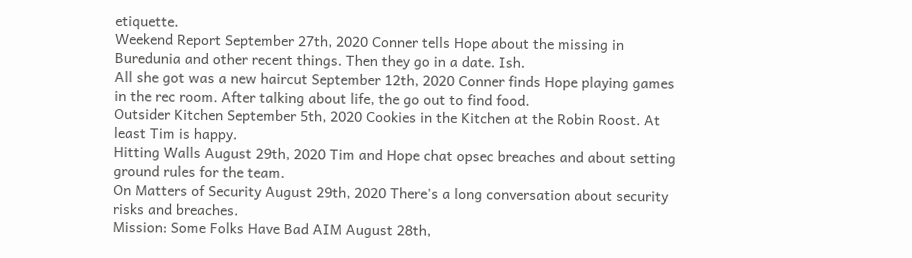etiquette.
Weekend Report September 27th, 2020 Conner tells Hope about the missing in Buredunia and other recent things. Then they go in a date. Ish.
All she got was a new haircut September 12th, 2020 Conner finds Hope playing games in the rec room. After talking about life, the go out to find food.
Outsider Kitchen September 5th, 2020 Cookies in the Kitchen at the Robin Roost. At least Tim is happy.
Hitting Walls August 29th, 2020 Tim and Hope chat opsec breaches and about setting ground rules for the team.
On Matters of Security August 29th, 2020 There's a long conversation about security risks and breaches.
Mission: Some Folks Have Bad AIM August 28th,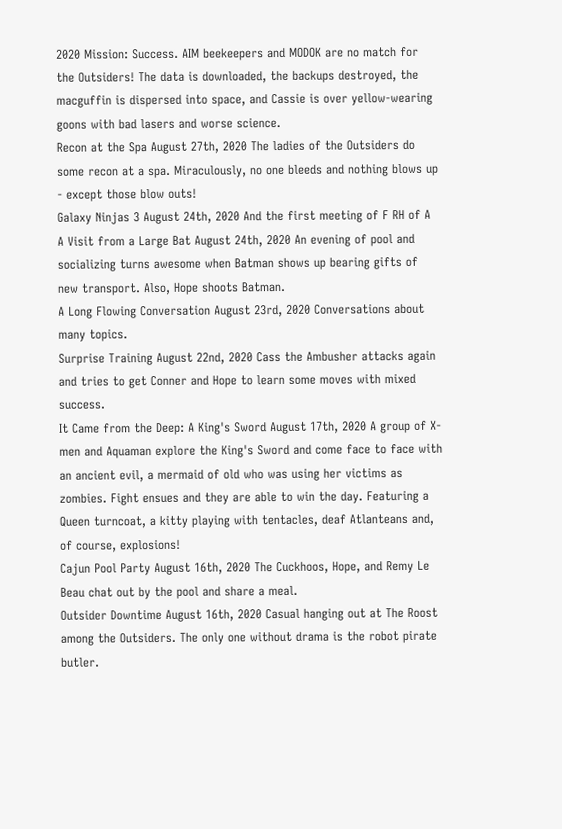2020 Mission: Success. AIM beekeepers and MODOK are no match for the Outsiders! The data is downloaded, the backups destroyed, the macguffin is dispersed into space, and Cassie is over yellow-wearing goons with bad lasers and worse science.
Recon at the Spa August 27th, 2020 The ladies of the Outsiders do some recon at a spa. Miraculously, no one bleeds and nothing blows up - except those blow outs!
Galaxy Ninjas 3 August 24th, 2020 And the first meeting of F RH of A
A Visit from a Large Bat August 24th, 2020 An evening of pool and socializing turns awesome when Batman shows up bearing gifts of new transport. Also, Hope shoots Batman.
A Long Flowing Conversation August 23rd, 2020 Conversations about many topics.
Surprise Training August 22nd, 2020 Cass the Ambusher attacks again and tries to get Conner and Hope to learn some moves with mixed success.
It Came from the Deep: A King's Sword August 17th, 2020 A group of X-men and Aquaman explore the King's Sword and come face to face with an ancient evil, a mermaid of old who was using her victims as zombies. Fight ensues and they are able to win the day. Featuring a Queen turncoat, a kitty playing with tentacles, deaf Atlanteans and, of course, explosions!
Cajun Pool Party August 16th, 2020 The Cuckhoos, Hope, and Remy Le Beau chat out by the pool and share a meal.
Outsider Downtime August 16th, 2020 Casual hanging out at The Roost among the Outsiders. The only one without drama is the robot pirate butler.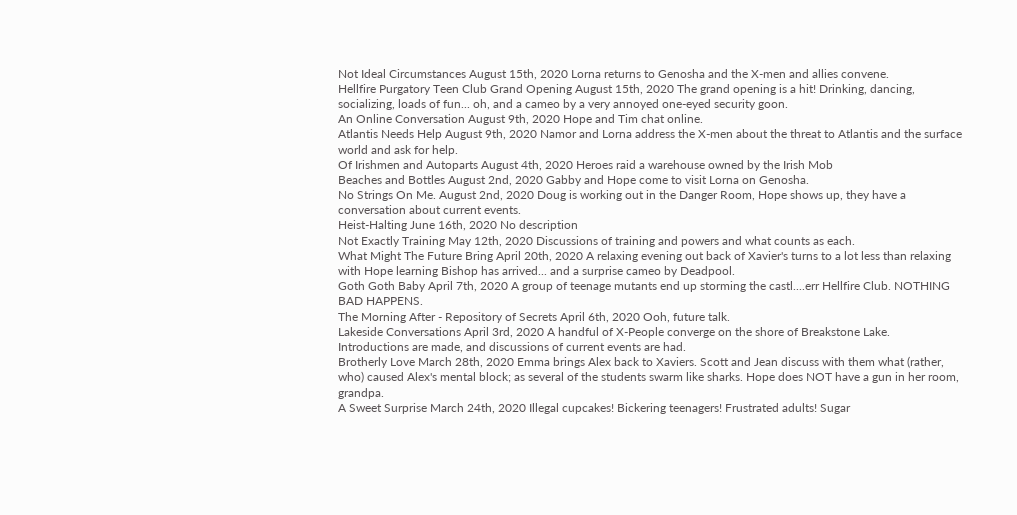Not Ideal Circumstances August 15th, 2020 Lorna returns to Genosha and the X-men and allies convene.
Hellfire Purgatory Teen Club Grand Opening August 15th, 2020 The grand opening is a hit! Drinking, dancing, socializing, loads of fun... oh, and a cameo by a very annoyed one-eyed security goon.
An Online Conversation August 9th, 2020 Hope and Tim chat online.
Atlantis Needs Help August 9th, 2020 Namor and Lorna address the X-men about the threat to Atlantis and the surface world and ask for help.
Of Irishmen and Autoparts August 4th, 2020 Heroes raid a warehouse owned by the Irish Mob
Beaches and Bottles August 2nd, 2020 Gabby and Hope come to visit Lorna on Genosha.
No Strings On Me. August 2nd, 2020 Doug is working out in the Danger Room, Hope shows up, they have a conversation about current events.
Heist-Halting June 16th, 2020 No description
Not Exactly Training May 12th, 2020 Discussions of training and powers and what counts as each.
What Might The Future Bring April 20th, 2020 A relaxing evening out back of Xavier's turns to a lot less than relaxing with Hope learning Bishop has arrived... and a surprise cameo by Deadpool.
Goth Goth Baby April 7th, 2020 A group of teenage mutants end up storming the castl....err Hellfire Club. NOTHING BAD HAPPENS.
The Morning After - Repository of Secrets April 6th, 2020 Ooh, future talk.
Lakeside Conversations April 3rd, 2020 A handful of X-People converge on the shore of Breakstone Lake. Introductions are made, and discussions of current events are had.
Brotherly Love March 28th, 2020 Emma brings Alex back to Xaviers. Scott and Jean discuss with them what (rather, who) caused Alex's mental block; as several of the students swarm like sharks. Hope does NOT have a gun in her room, grandpa.
A Sweet Surprise March 24th, 2020 Illegal cupcakes! Bickering teenagers! Frustrated adults! Sugar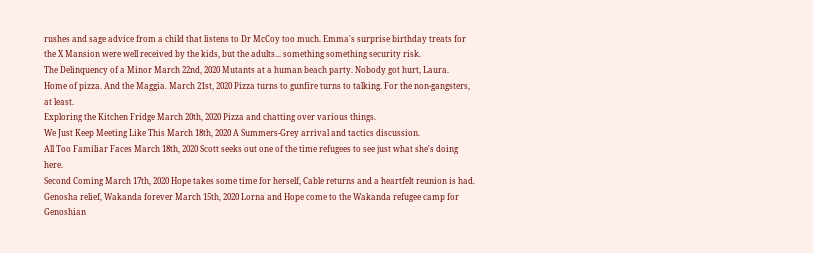rushes and sage advice from a child that listens to Dr McCoy too much. Emma's surprise birthday treats for the X Mansion were well received by the kids, but the adults... something something security risk.
The Delinquency of a Minor March 22nd, 2020 Mutants at a human beach party. Nobody got hurt, Laura.
Home of pizza. And the Maggia. March 21st, 2020 Pizza turns to gunfire turns to talking. For the non-gangsters, at least.
Exploring the Kitchen Fridge March 20th, 2020 Pizza and chatting over various things.
We Just Keep Meeting Like This March 18th, 2020 A Summers-Grey arrival and tactics discussion.
All Too Familiar Faces March 18th, 2020 Scott seeks out one of the time refugees to see just what she's doing here.
Second Coming March 17th, 2020 Hope takes some time for herself, Cable returns and a heartfelt reunion is had.
Genosha relief, Wakanda forever March 15th, 2020 Lorna and Hope come to the Wakanda refugee camp for Genoshian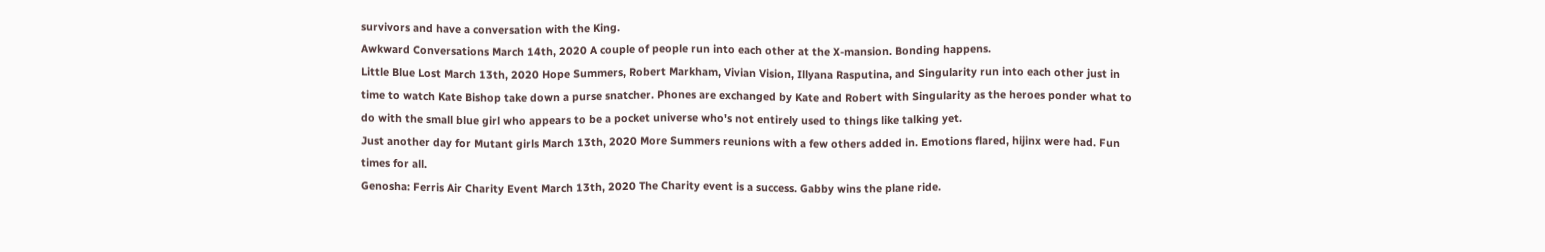survivors and have a conversation with the King.
Awkward Conversations March 14th, 2020 A couple of people run into each other at the X-mansion. Bonding happens.
Little Blue Lost March 13th, 2020 Hope Summers, Robert Markham, Vivian Vision, Illyana Rasputina, and Singularity run into each other just in time to watch Kate Bishop take down a purse snatcher. Phones are exchanged by Kate and Robert with Singularity as the heroes ponder what to do with the small blue girl who appears to be a pocket universe who's not entirely used to things like talking yet.
Just another day for Mutant girls March 13th, 2020 More Summers reunions with a few others added in. Emotions flared, hijinx were had. Fun times for all.
Genosha: Ferris Air Charity Event March 13th, 2020 The Charity event is a success. Gabby wins the plane ride.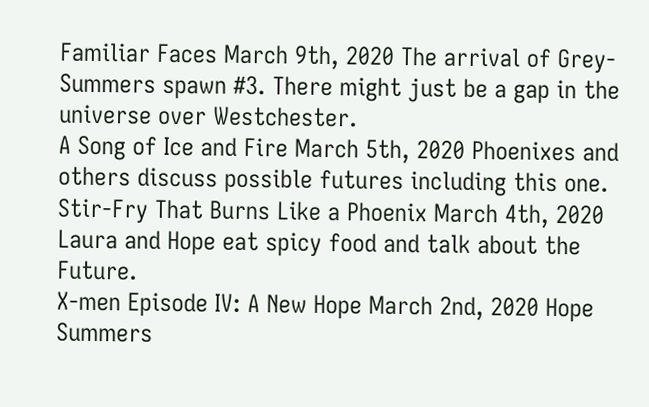Familiar Faces March 9th, 2020 The arrival of Grey-Summers spawn #3. There might just be a gap in the universe over Westchester.
A Song of Ice and Fire March 5th, 2020 Phoenixes and others discuss possible futures including this one.
Stir-Fry That Burns Like a Phoenix March 4th, 2020 Laura and Hope eat spicy food and talk about the Future.
X-men Episode IV: A New Hope March 2nd, 2020 Hope Summers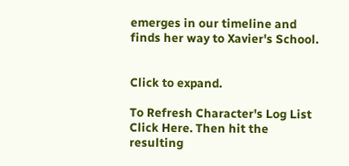emerges in our timeline and finds her way to Xavier's School.


Click to expand.

To Refresh Character's Log List Click Here. Then hit the resulting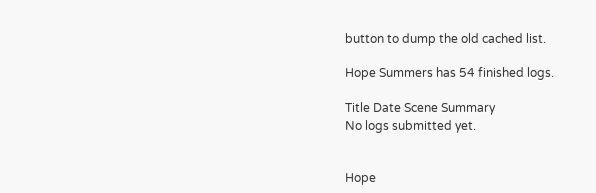button to dump the old cached list.

Hope Summers has 54 finished logs.

Title Date Scene Summary
No logs submitted yet.


Hope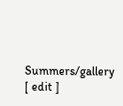Summers/gallery [ edit ]